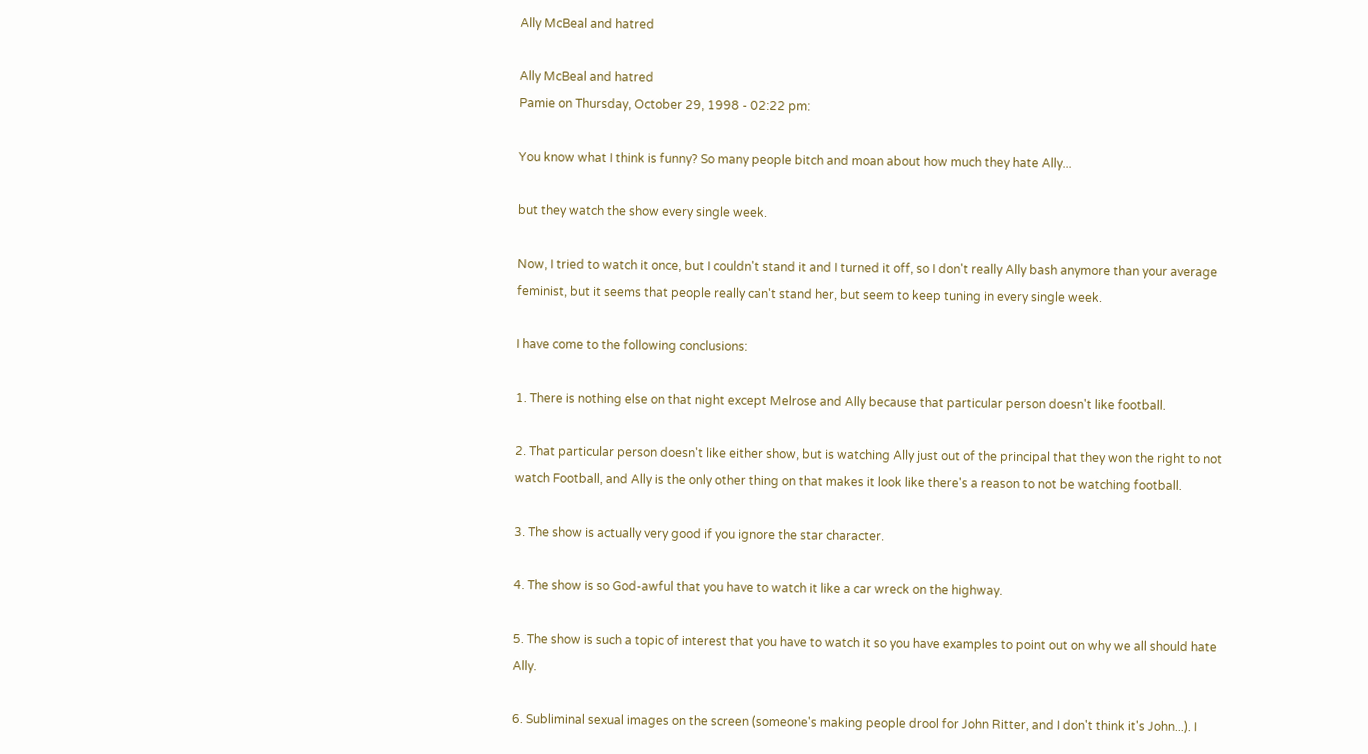Ally McBeal and hatred

Ally McBeal and hatred
Pamie on Thursday, October 29, 1998 - 02:22 pm:

You know what I think is funny? So many people bitch and moan about how much they hate Ally...

but they watch the show every single week.

Now, I tried to watch it once, but I couldn't stand it and I turned it off, so I don't really Ally bash anymore than your average feminist, but it seems that people really can't stand her, but seem to keep tuning in every single week.

I have come to the following conclusions:

1. There is nothing else on that night except Melrose and Ally because that particular person doesn't like football.

2. That particular person doesn't like either show, but is watching Ally just out of the principal that they won the right to not watch Football, and Ally is the only other thing on that makes it look like there's a reason to not be watching football.

3. The show is actually very good if you ignore the star character.

4. The show is so God-awful that you have to watch it like a car wreck on the highway.

5. The show is such a topic of interest that you have to watch it so you have examples to point out on why we all should hate Ally.

6. Subliminal sexual images on the screen (someone's making people drool for John Ritter, and I don't think it's John...). I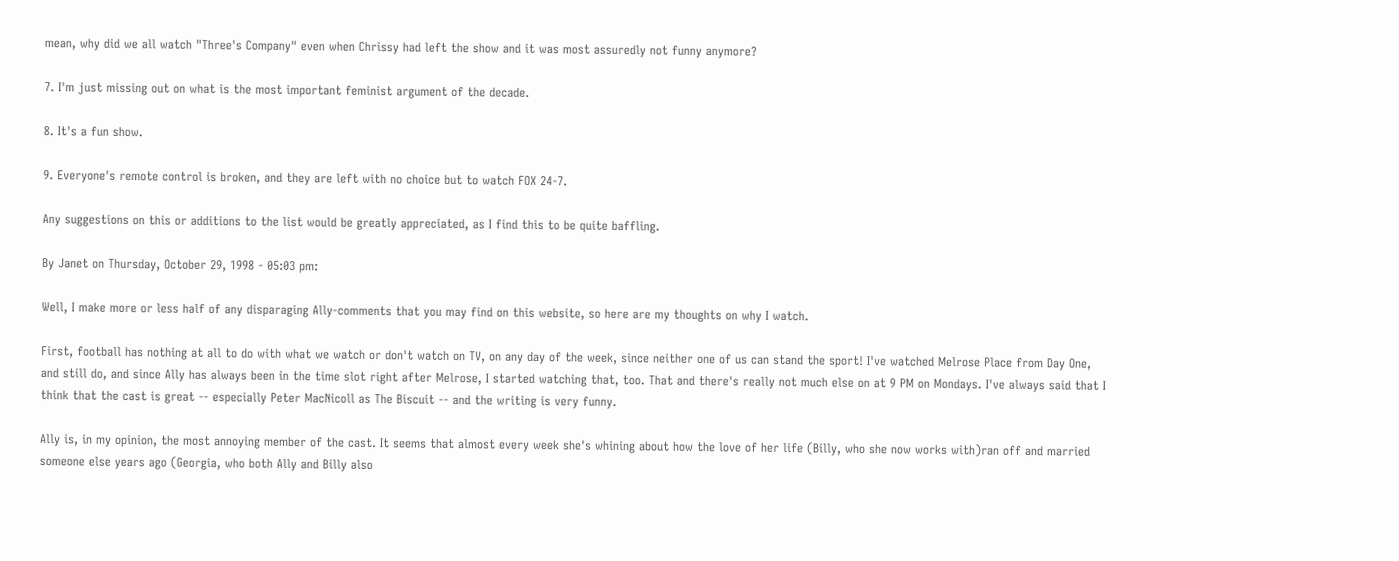mean, why did we all watch "Three's Company" even when Chrissy had left the show and it was most assuredly not funny anymore?

7. I'm just missing out on what is the most important feminist argument of the decade.

8. It's a fun show.

9. Everyone's remote control is broken, and they are left with no choice but to watch FOX 24-7.

Any suggestions on this or additions to the list would be greatly appreciated, as I find this to be quite baffling.

By Janet on Thursday, October 29, 1998 - 05:03 pm:

Well, I make more or less half of any disparaging Ally-comments that you may find on this website, so here are my thoughts on why I watch.

First, football has nothing at all to do with what we watch or don't watch on TV, on any day of the week, since neither one of us can stand the sport! I've watched Melrose Place from Day One, and still do, and since Ally has always been in the time slot right after Melrose, I started watching that, too. That and there's really not much else on at 9 PM on Mondays. I've always said that I think that the cast is great -- especially Peter MacNicoll as The Biscuit -- and the writing is very funny.

Ally is, in my opinion, the most annoying member of the cast. It seems that almost every week she's whining about how the love of her life (Billy, who she now works with)ran off and married someone else years ago (Georgia, who both Ally and Billy also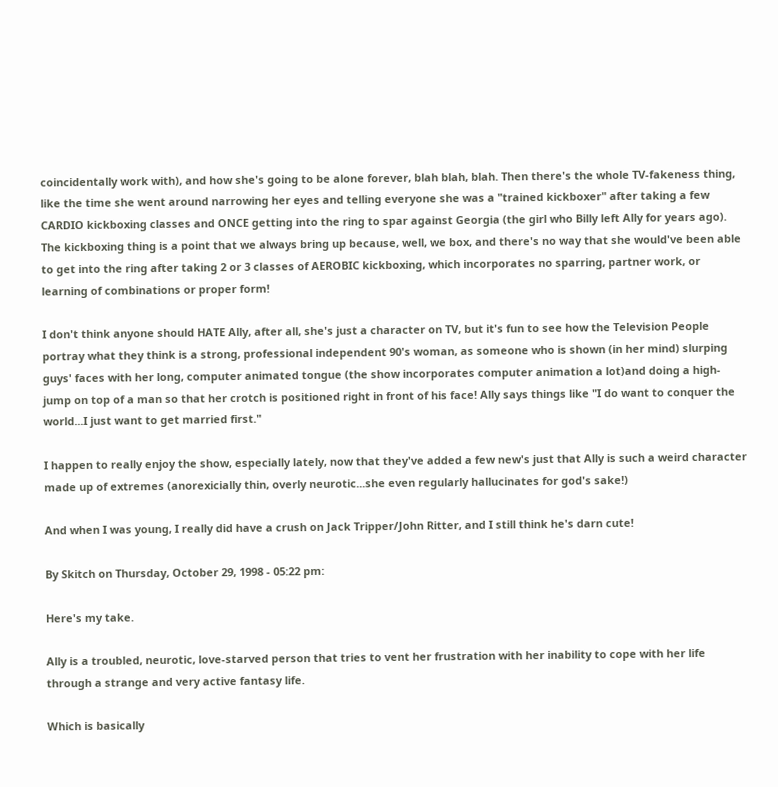coincidentally work with), and how she's going to be alone forever, blah blah, blah. Then there's the whole TV-fakeness thing, like the time she went around narrowing her eyes and telling everyone she was a "trained kickboxer" after taking a few CARDIO kickboxing classes and ONCE getting into the ring to spar against Georgia (the girl who Billy left Ally for years ago). The kickboxing thing is a point that we always bring up because, well, we box, and there's no way that she would've been able to get into the ring after taking 2 or 3 classes of AEROBIC kickboxing, which incorporates no sparring, partner work, or learning of combinations or proper form!

I don't think anyone should HATE Ally, after all, she's just a character on TV, but it's fun to see how the Television People portray what they think is a strong, professional independent 90's woman, as someone who is shown (in her mind) slurping guys' faces with her long, computer animated tongue (the show incorporates computer animation a lot)and doing a high-jump on top of a man so that her crotch is positioned right in front of his face! Ally says things like "I do want to conquer the world...I just want to get married first."

I happen to really enjoy the show, especially lately, now that they've added a few new's just that Ally is such a weird character made up of extremes (anorexicially thin, overly neurotic...she even regularly hallucinates for god's sake!)

And when I was young, I really did have a crush on Jack Tripper/John Ritter, and I still think he's darn cute!

By Skitch on Thursday, October 29, 1998 - 05:22 pm:

Here's my take.

Ally is a troubled, neurotic, love-starved person that tries to vent her frustration with her inability to cope with her life through a strange and very active fantasy life.

Which is basically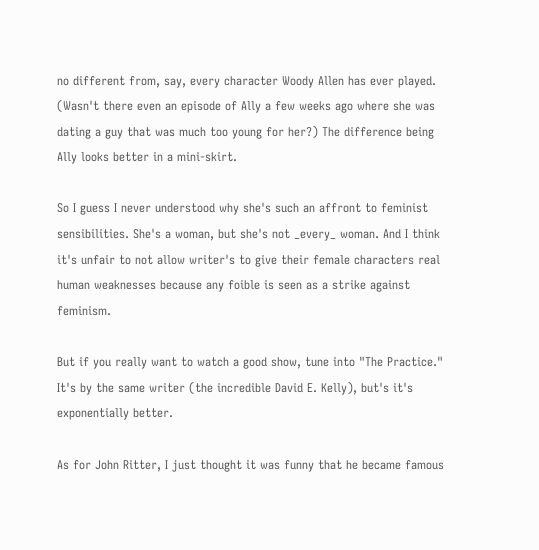no different from, say, every character Woody Allen has ever played. (Wasn't there even an episode of Ally a few weeks ago where she was dating a guy that was much too young for her?) The difference being Ally looks better in a mini-skirt.

So I guess I never understood why she's such an affront to feminist sensibilities. She's a woman, but she's not _every_ woman. And I think it's unfair to not allow writer's to give their female characters real human weaknesses because any foible is seen as a strike against feminism.

But if you really want to watch a good show, tune into "The Practice." It's by the same writer (the incredible David E. Kelly), but's it's exponentially better.

As for John Ritter, I just thought it was funny that he became famous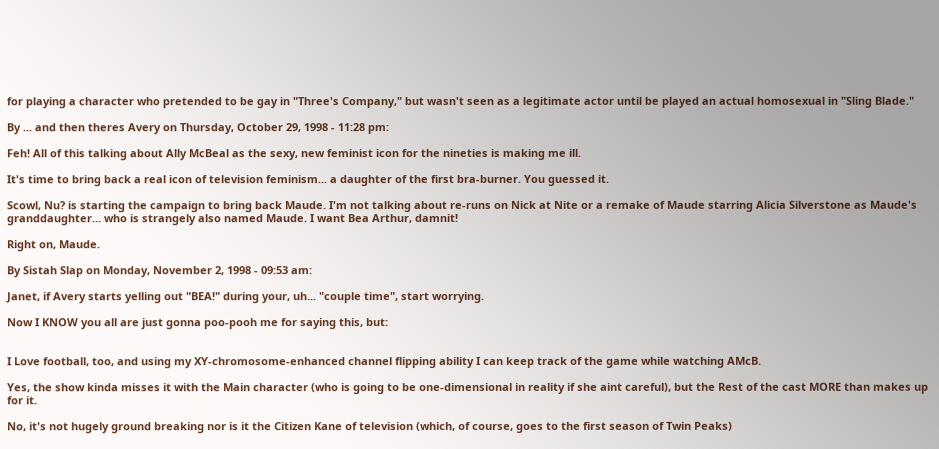for playing a character who pretended to be gay in "Three's Company," but wasn't seen as a legitimate actor until be played an actual homosexual in "Sling Blade."

By ... and then theres Avery on Thursday, October 29, 1998 - 11:28 pm:

Feh! All of this talking about Ally McBeal as the sexy, new feminist icon for the nineties is making me ill.

It's time to bring back a real icon of television feminism... a daughter of the first bra-burner. You guessed it.

Scowl, Nu? is starting the campaign to bring back Maude. I'm not talking about re-runs on Nick at Nite or a remake of Maude starring Alicia Silverstone as Maude's granddaughter... who is strangely also named Maude. I want Bea Arthur, damnit!

Right on, Maude.

By Sistah Slap on Monday, November 2, 1998 - 09:53 am:

Janet, if Avery starts yelling out "BEA!" during your, uh... "couple time", start worrying.

Now I KNOW you all are just gonna poo-pooh me for saying this, but:


I Love football, too, and using my XY-chromosome-enhanced channel flipping ability I can keep track of the game while watching AMcB.

Yes, the show kinda misses it with the Main character (who is going to be one-dimensional in reality if she aint careful), but the Rest of the cast MORE than makes up for it.

No, it's not hugely ground breaking nor is it the Citizen Kane of television (which, of course, goes to the first season of Twin Peaks)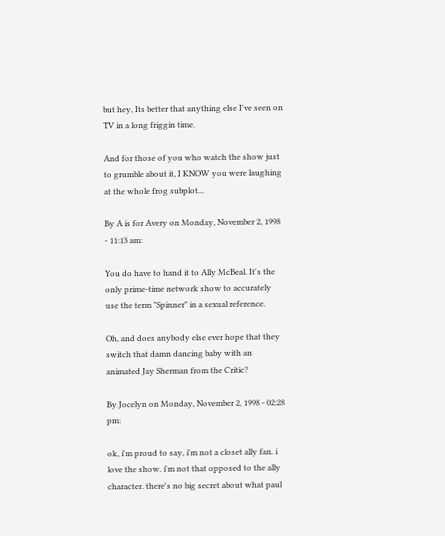but hey, Its better that anything else I've seen on TV in a long friggin time.

And for those of you who watch the show just to grumble about it, I KNOW you were laughing at the whole frog subplot...

By A is for Avery on Monday, November 2, 1998 - 11:13 am:

You do have to hand it to Ally McBeal. It's the only prime-time network show to accurately use the term "Spinner" in a sexual reference.

Oh, and does anybody else ever hope that they switch that damn dancing baby with an animated Jay Sherman from the Critic?

By Jocelyn on Monday, November 2, 1998 - 02:28 pm:

ok, i'm proud to say, i'm not a closet ally fan. i love the show. i'm not that opposed to the ally character. there's no big secret about what paul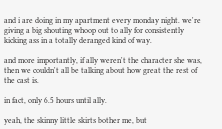and i are doing in my apartment every monday night. we're giving a big shouting whoop out to ally for consistently kicking ass in a totally deranged kind of way.

and more importantly, if ally weren't the character she was, then we couldn't all be talking about how great the rest of the cast is.

in fact, only 6.5 hours until ally.

yeah, the skinny little skirts bother me, but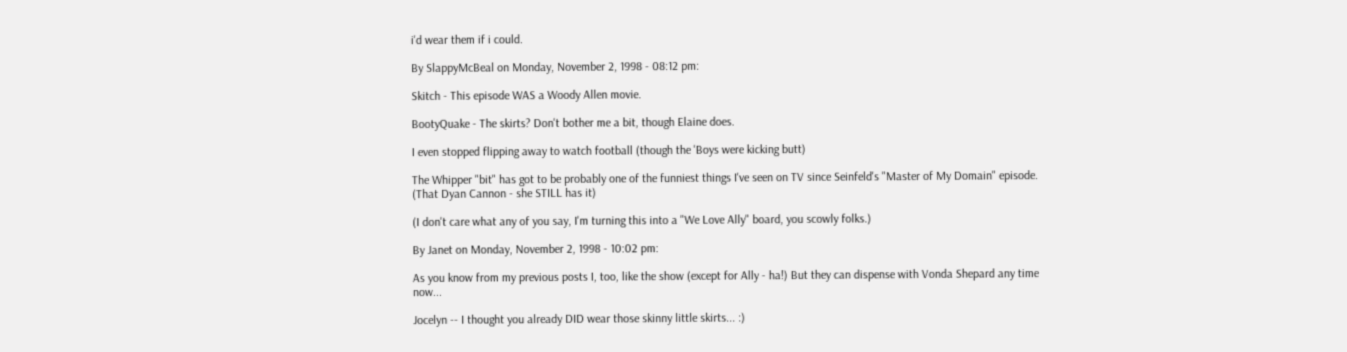i'd wear them if i could.

By SlappyMcBeal on Monday, November 2, 1998 - 08:12 pm:

Skitch - This episode WAS a Woody Allen movie.

BootyQuake - The skirts? Don't bother me a bit, though Elaine does.

I even stopped flipping away to watch football (though the 'Boys were kicking butt)

The Whipper "bit" has got to be probably one of the funniest things I've seen on TV since Seinfeld's "Master of My Domain" episode.
(That Dyan Cannon - she STILL has it)

(I don't care what any of you say, I'm turning this into a "We Love Ally" board, you scowly folks.)

By Janet on Monday, November 2, 1998 - 10:02 pm:

As you know from my previous posts I, too, like the show (except for Ally - ha!) But they can dispense with Vonda Shepard any time now...

Jocelyn -- I thought you already DID wear those skinny little skirts... :)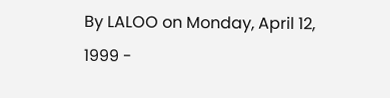By LALOO on Monday, April 12, 1999 -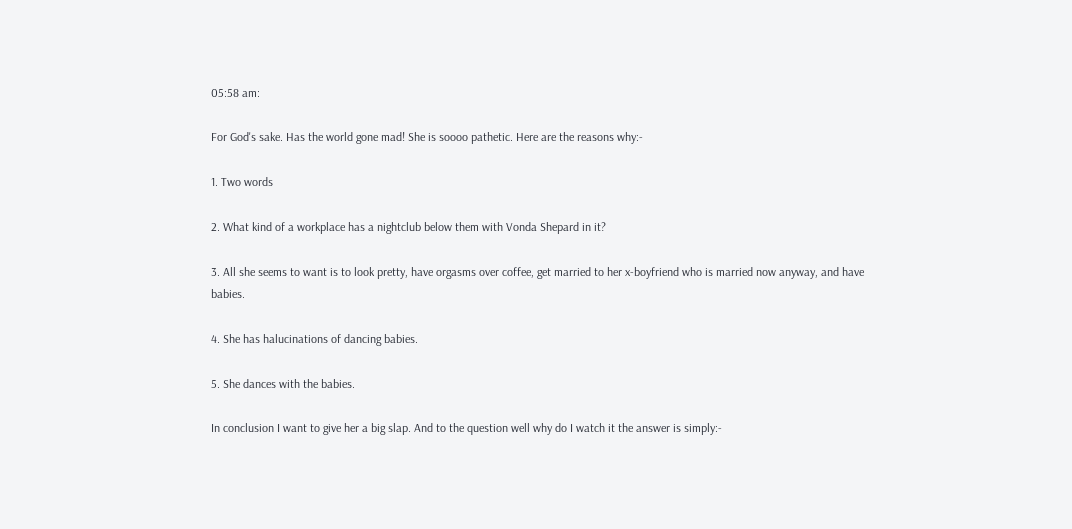05:58 am:

For God's sake. Has the world gone mad! She is soooo pathetic. Here are the reasons why:-

1. Two words

2. What kind of a workplace has a nightclub below them with Vonda Shepard in it?

3. All she seems to want is to look pretty, have orgasms over coffee, get married to her x-boyfriend who is married now anyway, and have babies.

4. She has halucinations of dancing babies.

5. She dances with the babies.

In conclusion I want to give her a big slap. And to the question well why do I watch it the answer is simply:-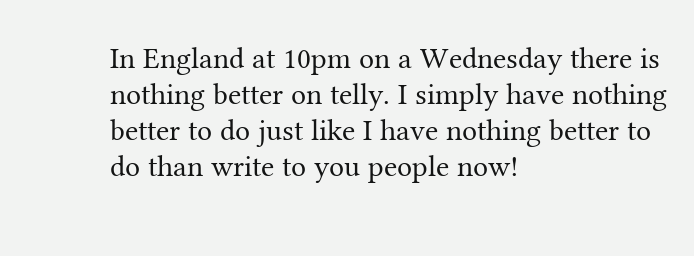In England at 10pm on a Wednesday there is nothing better on telly. I simply have nothing better to do just like I have nothing better to do than write to you people now!